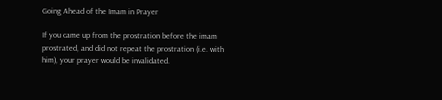Going Ahead of the Imam in Prayer

If you came up from the prostration before the imam prostrated, and did not repeat the prostration (i.e. with him), your prayer would be invalidated.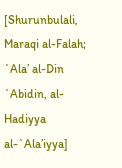[Shurunbulali, Maraqi al-Falah; `Ala’ al-Din `Abidin, al-Hadiyya al-`Ala’iyya]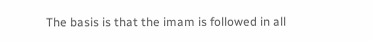The basis is that the imam is followed in all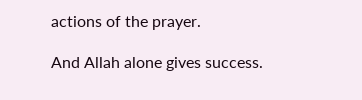actions of the prayer.

And Allah alone gives success.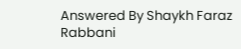Answered By Shaykh Faraz Rabbani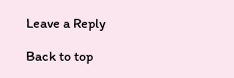Leave a Reply

Back to top